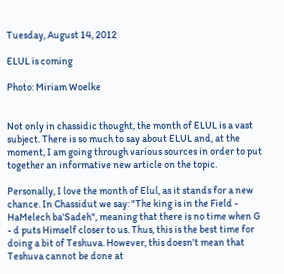Tuesday, August 14, 2012

ELUL is coming

Photo: Miriam Woelke


Not only in chassidic thought, the month of ELUL is a vast subject. There is so much to say about ELUL and, at the moment, I am going through various sources in order to put together an informative new article on the topic.

Personally, I love the month of Elul, as it stands for a new chance. In Chassidut we say: "The king is in the Field - HaMelech ba'Sadeh", meaning that there is no time when G - d puts Himself closer to us. Thus, this is the best time for doing a bit of Teshuva. However, this doesn't mean that Teshuva cannot be done at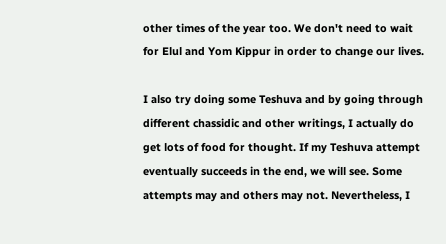other times of the year too. We don't need to wait for Elul and Yom Kippur in order to change our lives.

I also try doing some Teshuva and by going through different chassidic and other writings, I actually do get lots of food for thought. If my Teshuva attempt eventually succeeds in the end, we will see. Some attempts may and others may not. Nevertheless, I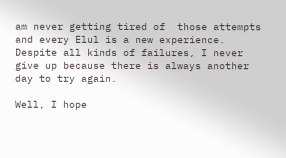am never getting tired of  those attempts and every Elul is a new experience. Despite all kinds of failures, I never give up because there is always another day to try again.

Well, I hope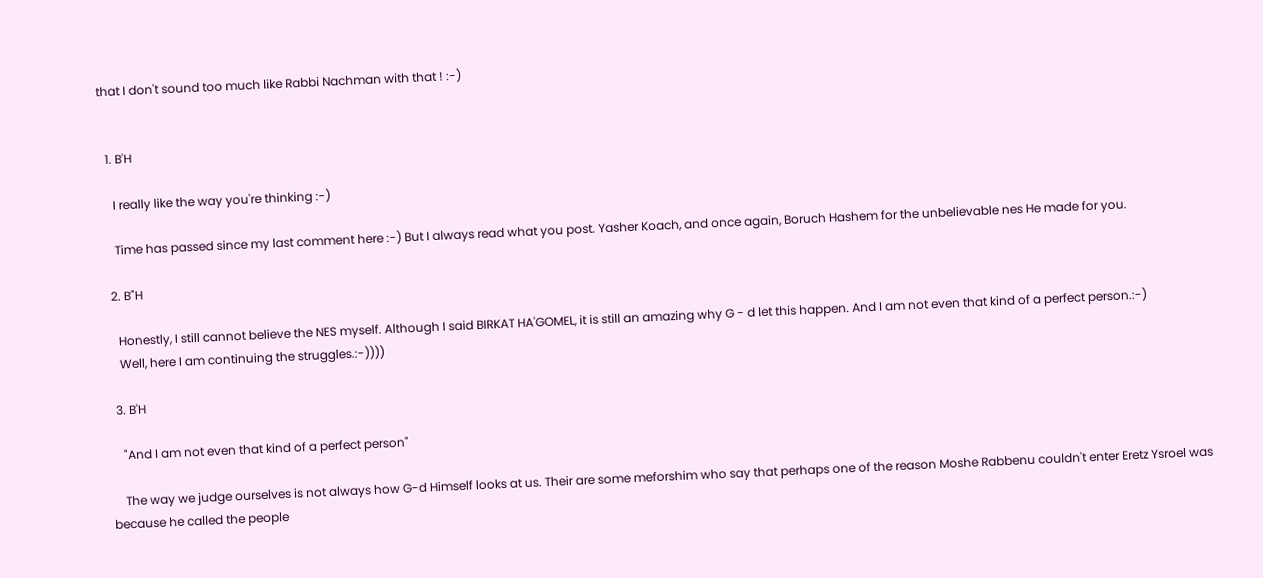that I don't sound too much like Rabbi Nachman with that ! :-)


  1. B'H

    I really like the way you're thinking :-)

    Time has passed since my last comment here :-) But I always read what you post. Yasher Koach, and once again, Boruch Hashem for the unbelievable nes He made for you.

  2. B"H

    Honestly, I still cannot believe the NES myself. Although I said BIRKAT HA'GOMEL, it is still an amazing why G - d let this happen. And I am not even that kind of a perfect person.:-)
    Well, here I am continuing the struggles.:-))))

  3. B'H

    "And I am not even that kind of a perfect person"

    The way we judge ourselves is not always how G-d Himself looks at us. Their are some meforshim who say that perhaps one of the reason Moshe Rabbenu couldn't enter Eretz Ysroel was because he called the people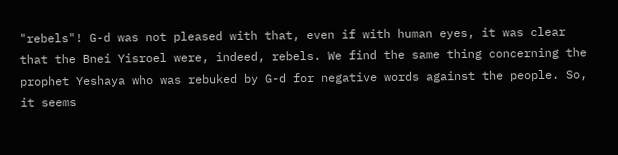"rebels"! G-d was not pleased with that, even if with human eyes, it was clear that the Bnei Yisroel were, indeed, rebels. We find the same thing concerning the prophet Yeshaya who was rebuked by G-d for negative words against the people. So, it seems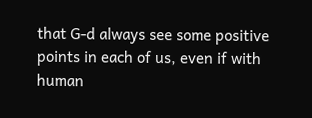that G-d always see some positive points in each of us, even if with human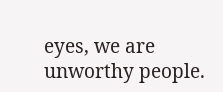eyes, we are unworthy people.